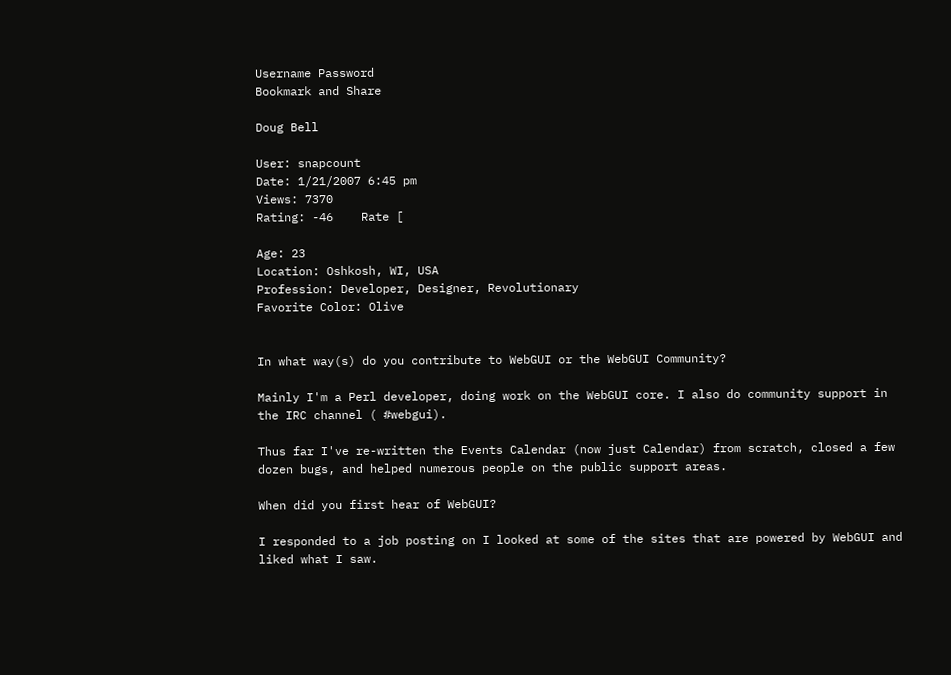Username Password
Bookmark and Share

Doug Bell

User: snapcount
Date: 1/21/2007 6:45 pm
Views: 7370
Rating: -46    Rate [

Age: 23
Location: Oshkosh, WI, USA
Profession: Developer, Designer, Revolutionary
Favorite Color: Olive


In what way(s) do you contribute to WebGUI or the WebGUI Community?

Mainly I'm a Perl developer, doing work on the WebGUI core. I also do community support in the IRC channel ( #webgui).

Thus far I've re-written the Events Calendar (now just Calendar) from scratch, closed a few dozen bugs, and helped numerous people on the public support areas.

When did you first hear of WebGUI?

I responded to a job posting on I looked at some of the sites that are powered by WebGUI and liked what I saw.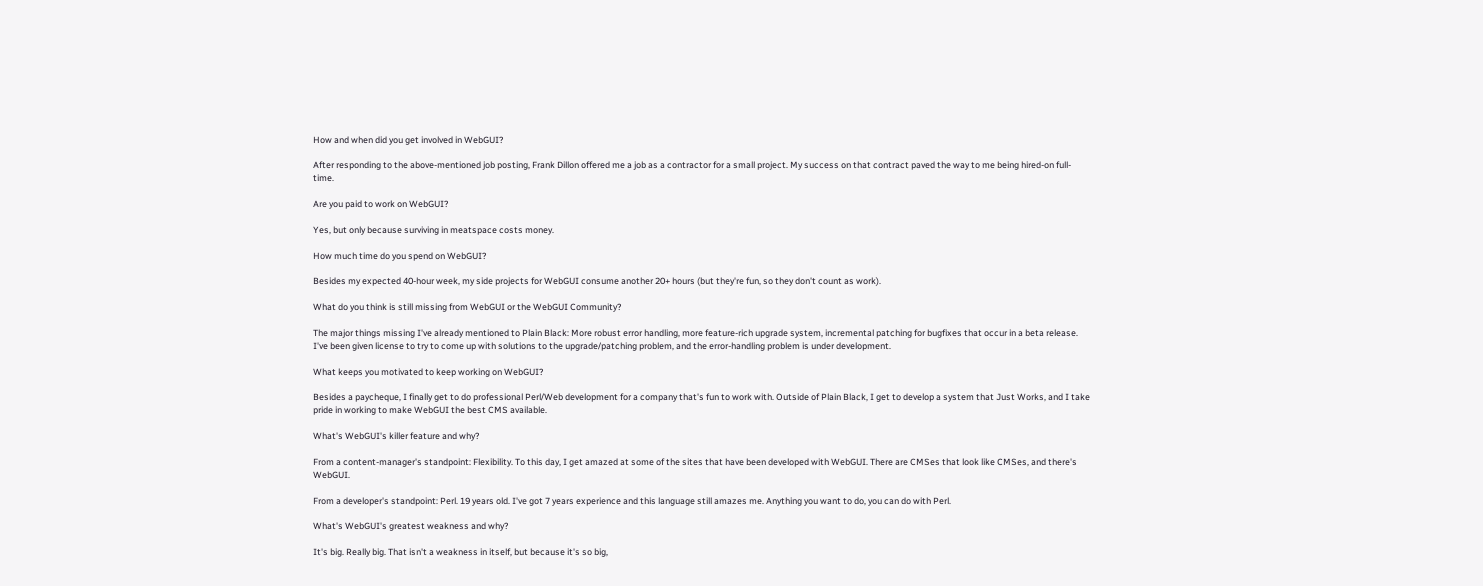How and when did you get involved in WebGUI?

After responding to the above-mentioned job posting, Frank Dillon offered me a job as a contractor for a small project. My success on that contract paved the way to me being hired-on full-time.

Are you paid to work on WebGUI?

Yes, but only because surviving in meatspace costs money.

How much time do you spend on WebGUI?

Besides my expected 40-hour week, my side projects for WebGUI consume another 20+ hours (but they're fun, so they don't count as work).

What do you think is still missing from WebGUI or the WebGUI Community?

The major things missing I've already mentioned to Plain Black: More robust error handling, more feature-rich upgrade system, incremental patching for bugfixes that occur in a beta release. I've been given license to try to come up with solutions to the upgrade/patching problem, and the error-handling problem is under development.

What keeps you motivated to keep working on WebGUI?

Besides a paycheque, I finally get to do professional Perl/Web development for a company that's fun to work with. Outside of Plain Black, I get to develop a system that Just Works, and I take pride in working to make WebGUI the best CMS available.

What's WebGUI's killer feature and why?

From a content-manager's standpoint: Flexibility. To this day, I get amazed at some of the sites that have been developed with WebGUI. There are CMSes that look like CMSes, and there's WebGUI.

From a developer's standpoint: Perl. 19 years old. I've got 7 years experience and this language still amazes me. Anything you want to do, you can do with Perl.

What's WebGUI's greatest weakness and why?

It's big. Really big. That isn't a weakness in itself, but because it's so big,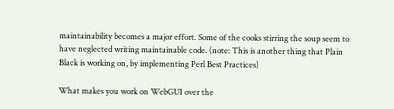maintainability becomes a major effort. Some of the cooks stirring the soup seem to have neglected writing maintainable code. (note: This is another thing that Plain Black is working on, by implementing Perl Best Practices)

What makes you work on WebGUI over the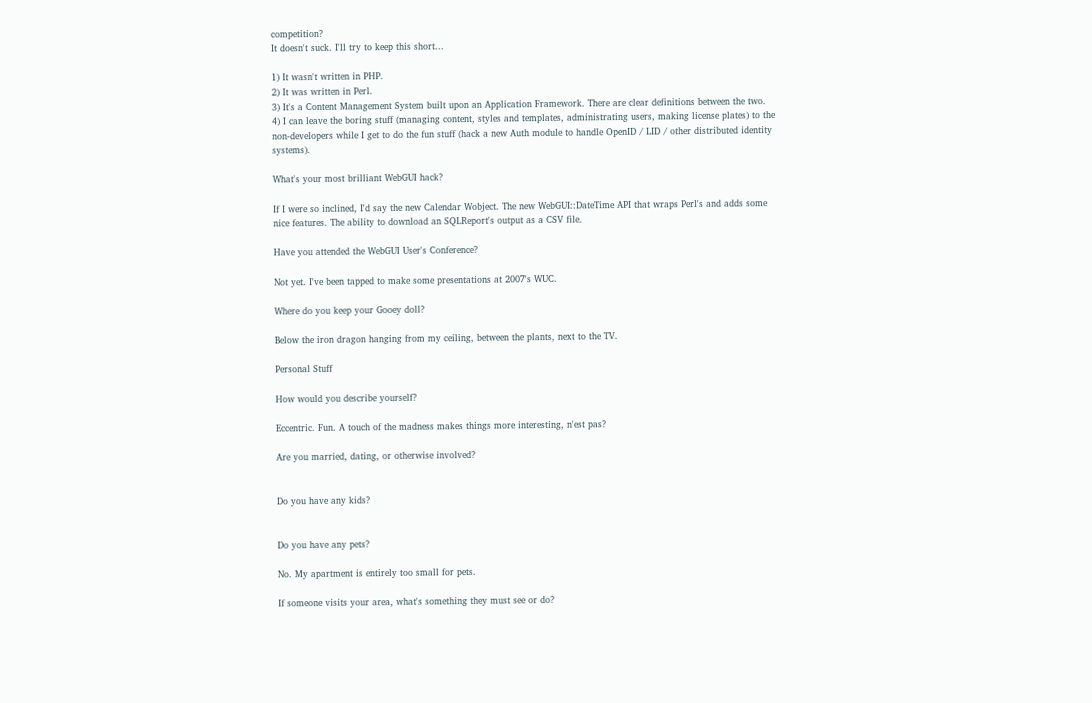competition?
It doesn't suck. I'll try to keep this short...

1) It wasn't written in PHP.
2) It was written in Perl.
3) It's a Content Management System built upon an Application Framework. There are clear definitions between the two.
4) I can leave the boring stuff (managing content, styles and templates, administrating users, making license plates) to the non-developers while I get to do the fun stuff (hack a new Auth module to handle OpenID / LID / other distributed identity systems).

What's your most brilliant WebGUI hack?

If I were so inclined, I'd say the new Calendar Wobject. The new WebGUI::DateTime API that wraps Perl's and adds some nice features. The ability to download an SQLReport's output as a CSV file.

Have you attended the WebGUI User's Conference?

Not yet. I've been tapped to make some presentations at 2007's WUC.

Where do you keep your Gooey doll?

Below the iron dragon hanging from my ceiling, between the plants, next to the TV.

Personal Stuff

How would you describe yourself?

Eccentric. Fun. A touch of the madness makes things more interesting, n'est pas?

Are you married, dating, or otherwise involved?


Do you have any kids?


Do you have any pets?

No. My apartment is entirely too small for pets.

If someone visits your area, what's something they must see or do?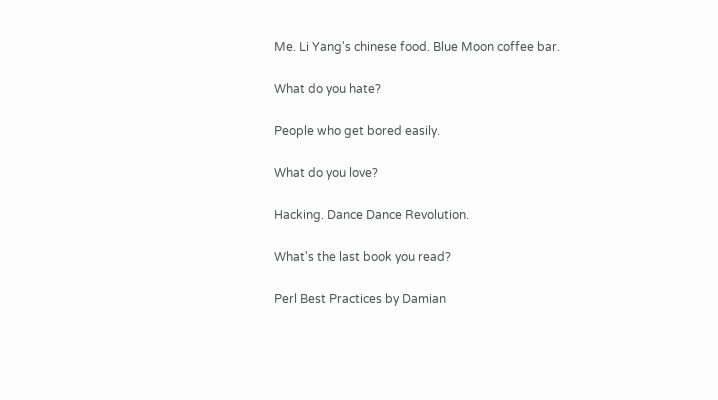Me. Li Yang's chinese food. Blue Moon coffee bar.

What do you hate?

People who get bored easily.

What do you love?

Hacking. Dance Dance Revolution.

What's the last book you read?

Perl Best Practices by Damian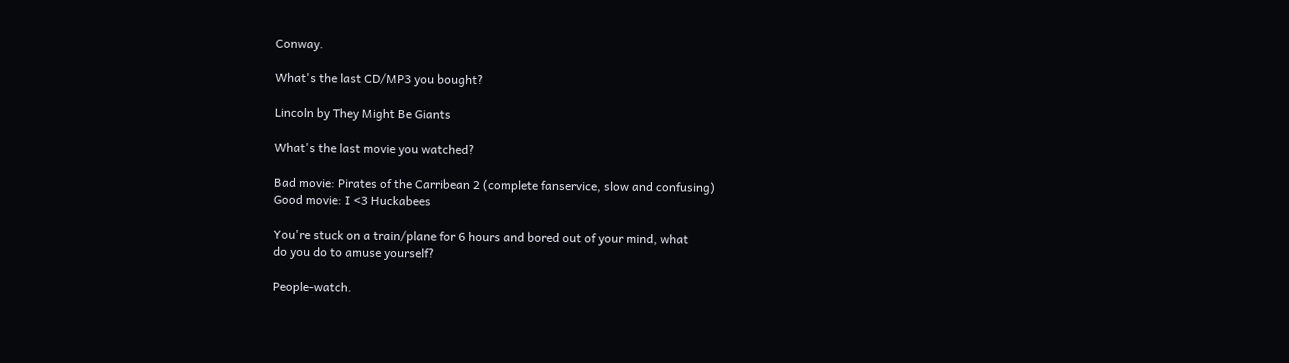Conway.

What's the last CD/MP3 you bought?

Lincoln by They Might Be Giants

What's the last movie you watched?

Bad movie: Pirates of the Carribean 2 (complete fanservice, slow and confusing)
Good movie: I <3 Huckabees

You're stuck on a train/plane for 6 hours and bored out of your mind, what
do you do to amuse yourself?

People-watch.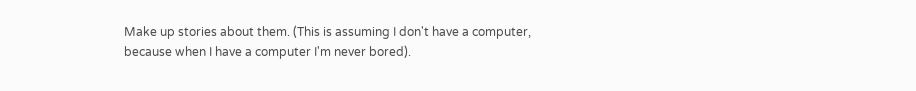Make up stories about them. (This is assuming I don't have a computer, because when I have a computer I'm never bored).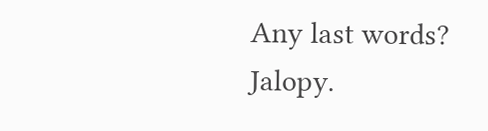Any last words?
Jalopy.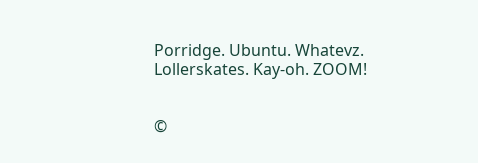Porridge. Ubuntu. Whatevz. Lollerskates. Kay-oh. ZOOM!


©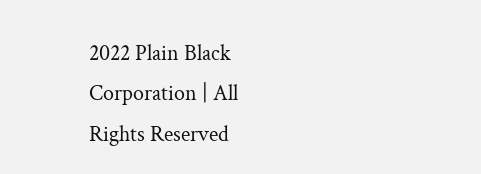2022 Plain Black Corporation | All Rights Reserved